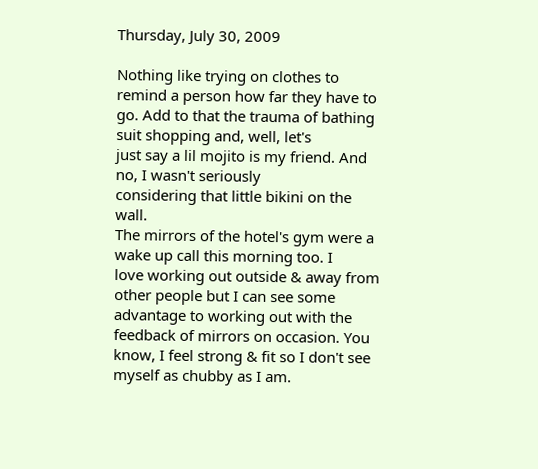Thursday, July 30, 2009

Nothing like trying on clothes to remind a person how far they have to
go. Add to that the trauma of bathing suit shopping and, well, let's
just say a lil mojito is my friend. And no, I wasn't seriously
considering that little bikini on the wall.
The mirrors of the hotel's gym were a wake up call this morning too. I
love working out outside & away from other people but I can see some
advantage to working out with the feedback of mirrors on occasion. You
know, I feel strong & fit so I don't see myself as chubby as I am.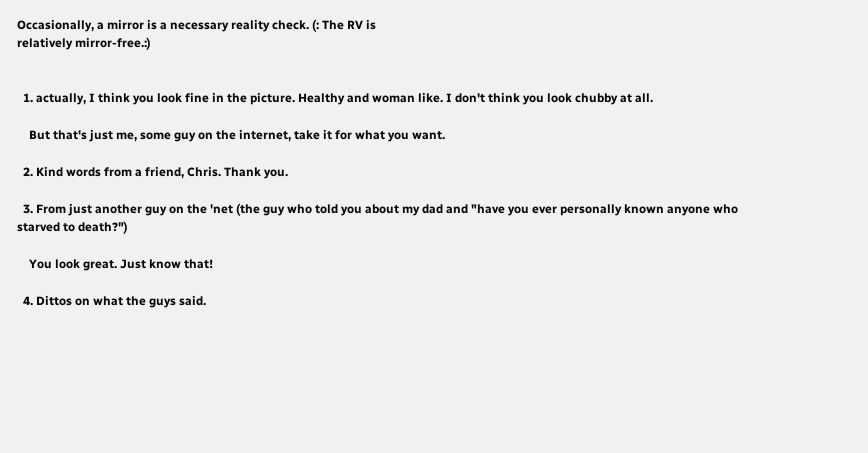Occasionally, a mirror is a necessary reality check. (: The RV is
relatively mirror-free.:)


  1. actually, I think you look fine in the picture. Healthy and woman like. I don't think you look chubby at all.

    But that's just me, some guy on the internet, take it for what you want.

  2. Kind words from a friend, Chris. Thank you.

  3. From just another guy on the 'net (the guy who told you about my dad and "have you ever personally known anyone who starved to death?")

    You look great. Just know that!

  4. Dittos on what the guys said.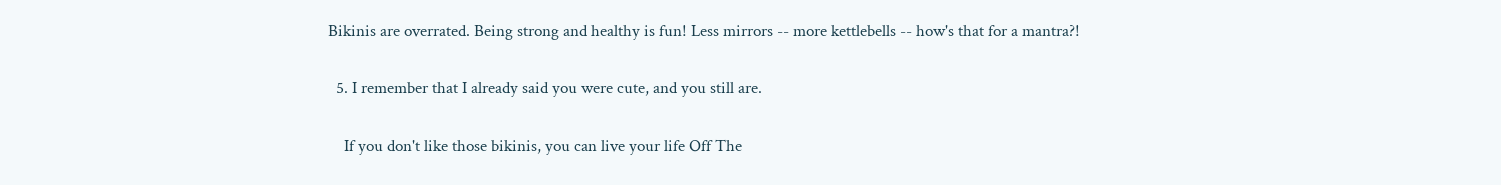Bikinis are overrated. Being strong and healthy is fun! Less mirrors -- more kettlebells -- how's that for a mantra?!

  5. I remember that I already said you were cute, and you still are.

    If you don't like those bikinis, you can live your life Off The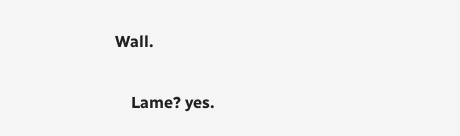Wall.

    Lame? yes.